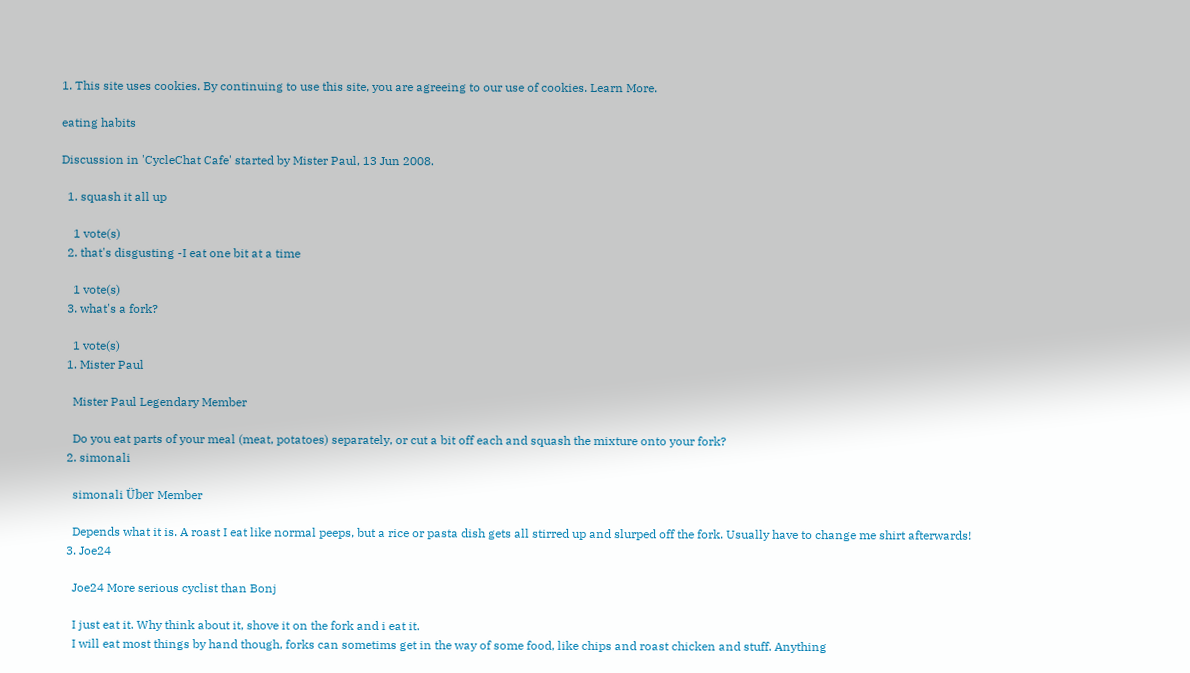1. This site uses cookies. By continuing to use this site, you are agreeing to our use of cookies. Learn More.

eating habits

Discussion in 'CycleChat Cafe' started by Mister Paul, 13 Jun 2008.

  1. squash it all up

    1 vote(s)
  2. that's disgusting -I eat one bit at a time

    1 vote(s)
  3. what's a fork?

    1 vote(s)
  1. Mister Paul

    Mister Paul Legendary Member

    Do you eat parts of your meal (meat, potatoes) separately, or cut a bit off each and squash the mixture onto your fork?
  2. simonali

    simonali Über Member

    Depends what it is. A roast I eat like normal peeps, but a rice or pasta dish gets all stirred up and slurped off the fork. Usually have to change me shirt afterwards!
  3. Joe24

    Joe24 More serious cyclist than Bonj

    I just eat it. Why think about it, shove it on the fork and i eat it.
    I will eat most things by hand though, forks can sometims get in the way of some food, like chips and roast chicken and stuff. Anything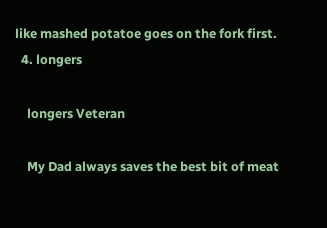like mashed potatoe goes on the fork first.
  4. longers

    longers Veteran

    My Dad always saves the best bit of meat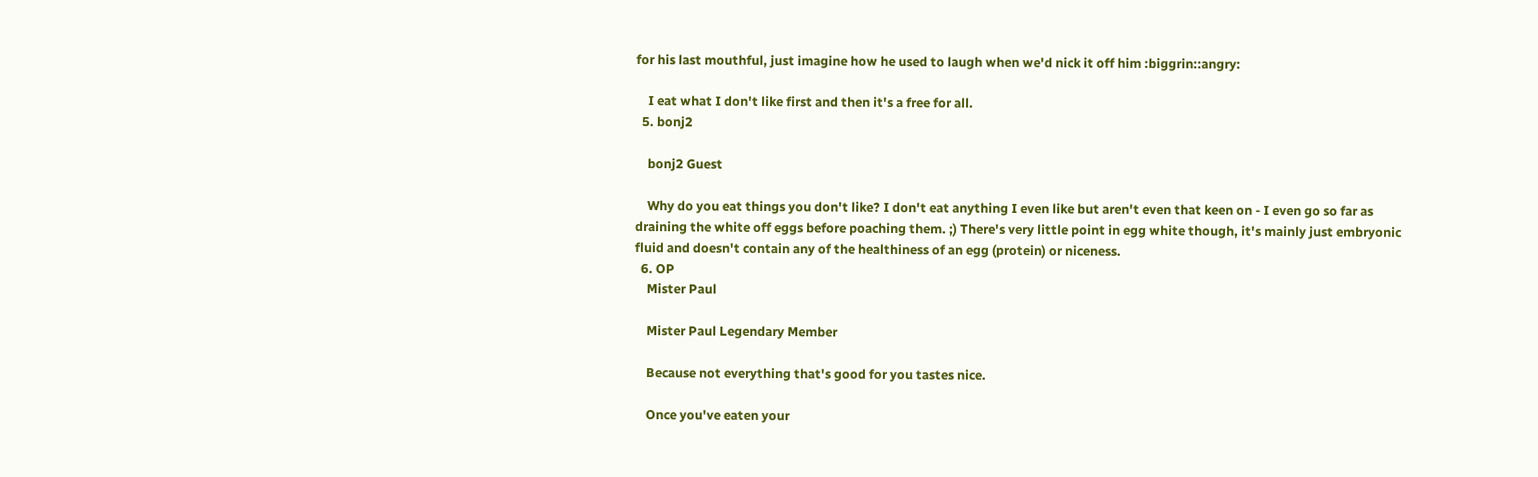for his last mouthful, just imagine how he used to laugh when we'd nick it off him :biggrin::angry:

    I eat what I don't like first and then it's a free for all.
  5. bonj2

    bonj2 Guest

    Why do you eat things you don't like? I don't eat anything I even like but aren't even that keen on - I even go so far as draining the white off eggs before poaching them. ;) There's very little point in egg white though, it's mainly just embryonic fluid and doesn't contain any of the healthiness of an egg (protein) or niceness.
  6. OP
    Mister Paul

    Mister Paul Legendary Member

    Because not everything that's good for you tastes nice.

    Once you've eaten your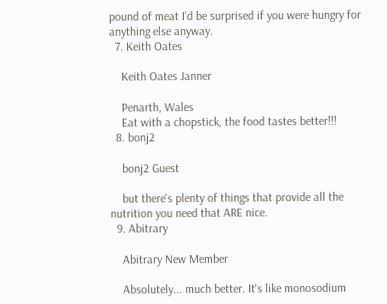pound of meat I'd be surprised if you were hungry for anything else anyway.
  7. Keith Oates

    Keith Oates Janner

    Penarth, Wales
    Eat with a chopstick, the food tastes better!!!
  8. bonj2

    bonj2 Guest

    but there's plenty of things that provide all the nutrition you need that ARE nice.
  9. Abitrary

    Abitrary New Member

    Absolutely... much better. It's like monosodium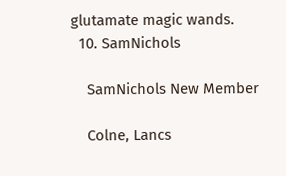glutamate magic wands.
  10. SamNichols

    SamNichols New Member

    Colne, Lancs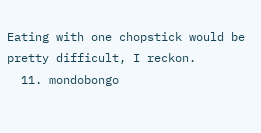Eating with one chopstick would be pretty difficult, I reckon.
  11. mondobongo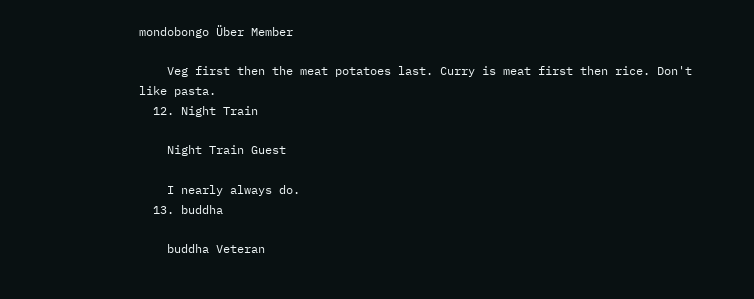mondobongo Über Member

    Veg first then the meat potatoes last. Curry is meat first then rice. Don't like pasta.
  12. Night Train

    Night Train Guest

    I nearly always do.
  13. buddha

    buddha Veteran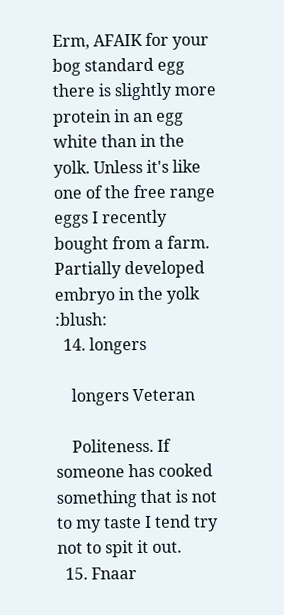Erm, AFAIK for your bog standard egg there is slightly more protein in an egg white than in the yolk. Unless it's like one of the free range eggs I recently bought from a farm. Partially developed embryo in the yolk :blush:
  14. longers

    longers Veteran

    Politeness. If someone has cooked something that is not to my taste I tend try not to spit it out.
  15. Fnaar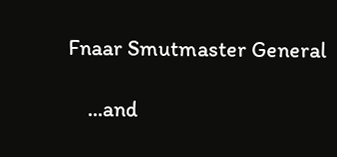Fnaar Smutmaster General

    ...and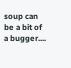soup can be a bit of a bugger....